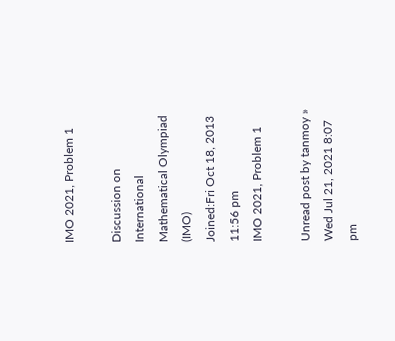IMO 2021, Problem 1

Discussion on International Mathematical Olympiad (IMO)
Joined:Fri Oct 18, 2013 11:56 pm
IMO 2021, Problem 1

Unread post by tanmoy » Wed Jul 21, 2021 8:07 pm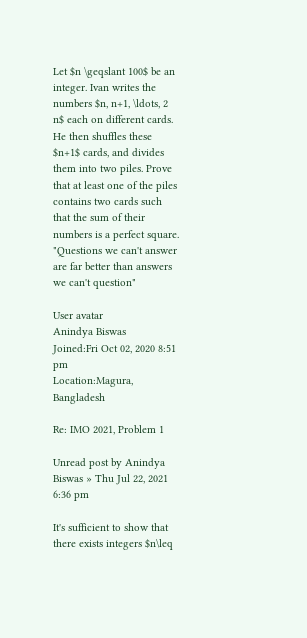Let $n \geqslant 100$ be an integer. Ivan writes the numbers $n, n+1, \ldots, 2 n$ each on different cards. He then shuffles these $n+1$ cards, and divides them into two piles. Prove that at least one of the piles contains two cards such that the sum of their numbers is a perfect square.
"Questions we can't answer are far better than answers we can't question"

User avatar
Anindya Biswas
Joined:Fri Oct 02, 2020 8:51 pm
Location:Magura, Bangladesh

Re: IMO 2021, Problem 1

Unread post by Anindya Biswas » Thu Jul 22, 2021 6:36 pm

It's sufficient to show that there exists integers $n\leq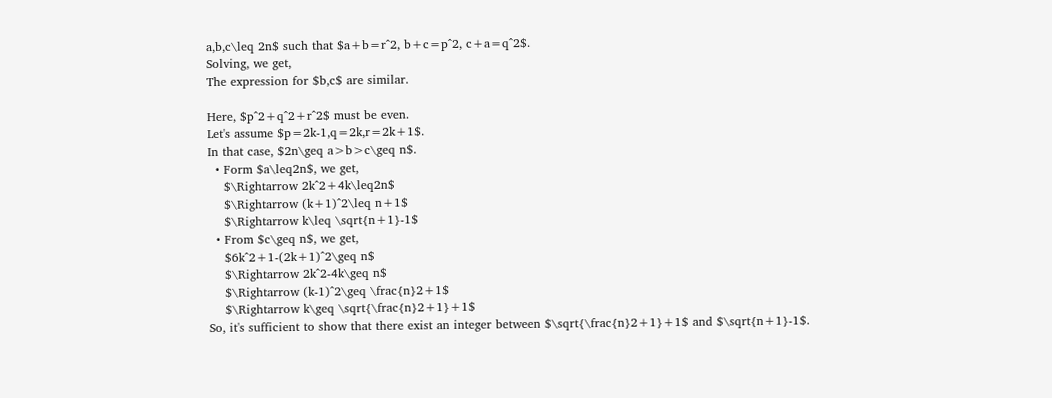a,b,c\leq 2n$ such that $a+b=r^2, b+c=p^2, c+a=q^2$.
Solving, we get,
The expression for $b,c$ are similar.

Here, $p^2+q^2+r^2$ must be even.
Let's assume $p=2k-1,q=2k,r=2k+1$.
In that case, $2n\geq a>b>c\geq n$.
  • Form $a\leq2n$, we get,
    $\Rightarrow 2k^2+4k\leq2n$
    $\Rightarrow (k+1)^2\leq n+1$
    $\Rightarrow k\leq \sqrt{n+1}-1$
  • From $c\geq n$, we get,
    $6k^2+1-(2k+1)^2\geq n$
    $\Rightarrow 2k^2-4k\geq n$
    $\Rightarrow (k-1)^2\geq \frac{n}2+1$
    $\Rightarrow k\geq \sqrt{\frac{n}2+1}+1$
So, it's sufficient to show that there exist an integer between $\sqrt{\frac{n}2+1}+1$ and $\sqrt{n+1}-1$.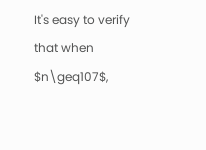It's easy to verify that when $n\geq107$,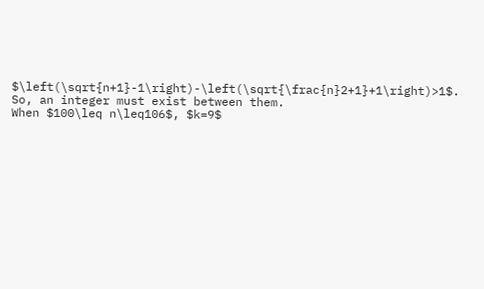$\left(\sqrt{n+1}-1\right)-\left(\sqrt{\frac{n}2+1}+1\right)>1$. So, an integer must exist between them.
When $100\leq n\leq106$, $k=9$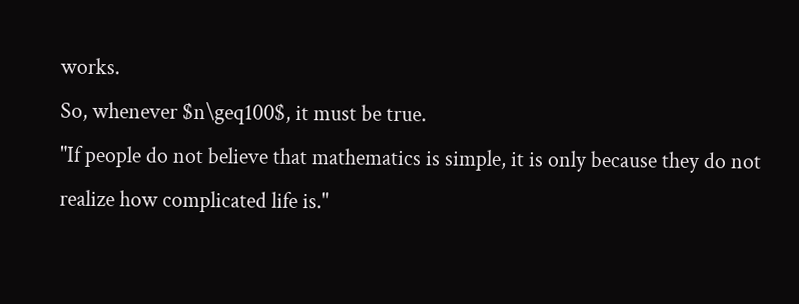works.
So, whenever $n\geq100$, it must be true.
"If people do not believe that mathematics is simple, it is only because they do not realize how complicated life is."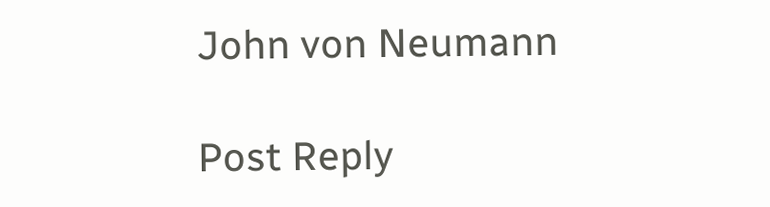John von Neumann

Post Reply